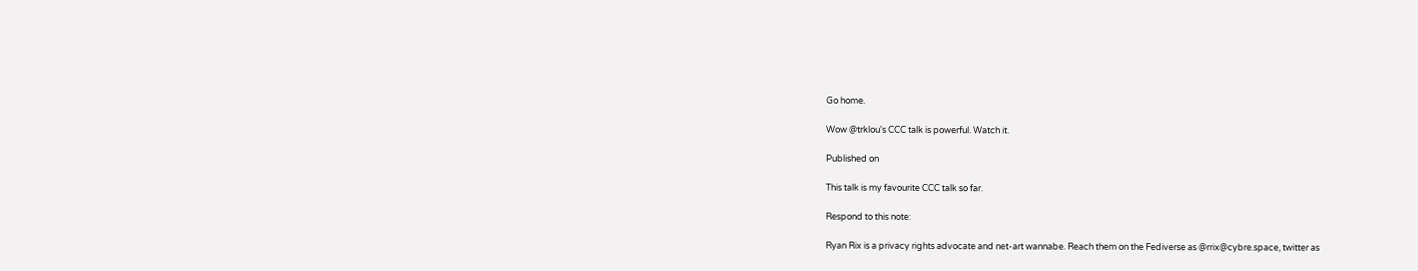Go home.

Wow @trklou's CCC talk is powerful. Watch it.

Published on

This talk is my favourite CCC talk so far.

Respond to this note:

Ryan Rix is a privacy rights advocate and net-art wannabe. Reach them on the Fediverse as @rrix@cybre.space, twitter as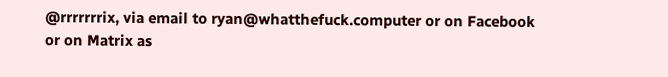@rrrrrrrix, via email to ryan@whatthefuck.computer or on Facebook or on Matrix as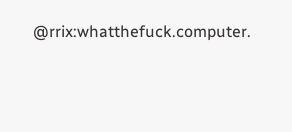@rrix:whatthefuck.computer.